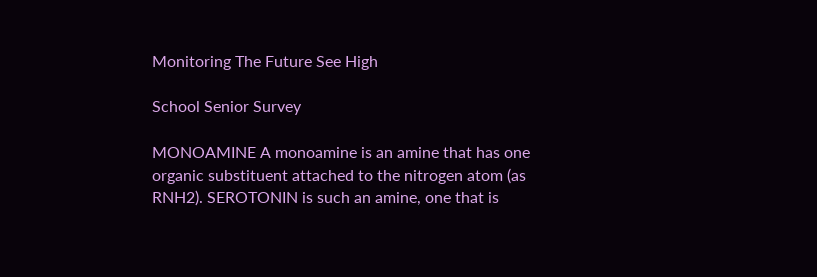Monitoring The Future See High

School Senior Survey

MONOAMINE A monoamine is an amine that has one organic substituent attached to the nitrogen atom (as RNH2). SEROTONIN is such an amine, one that is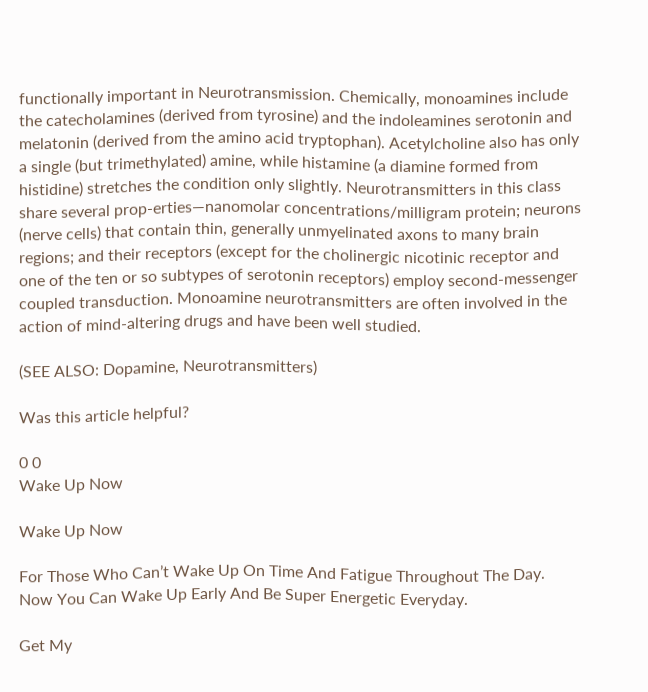functionally important in Neurotransmission. Chemically, monoamines include the catecholamines (derived from tyrosine) and the indoleamines serotonin and melatonin (derived from the amino acid tryptophan). Acetylcholine also has only a single (but trimethylated) amine, while histamine (a diamine formed from histidine) stretches the condition only slightly. Neurotransmitters in this class share several prop-erties—nanomolar concentrations/milligram protein; neurons (nerve cells) that contain thin, generally unmyelinated axons to many brain regions; and their receptors (except for the cholinergic nicotinic receptor and one of the ten or so subtypes of serotonin receptors) employ second-messenger coupled transduction. Monoamine neurotransmitters are often involved in the action of mind-altering drugs and have been well studied.

(SEE ALSO: Dopamine, Neurotransmitters)

Was this article helpful?

0 0
Wake Up Now

Wake Up Now

For Those Who Can’t Wake Up On Time And Fatigue Throughout The Day. Now You Can Wake Up Early And Be Super Energetic Everyday.

Get My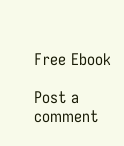Free Ebook

Post a comment